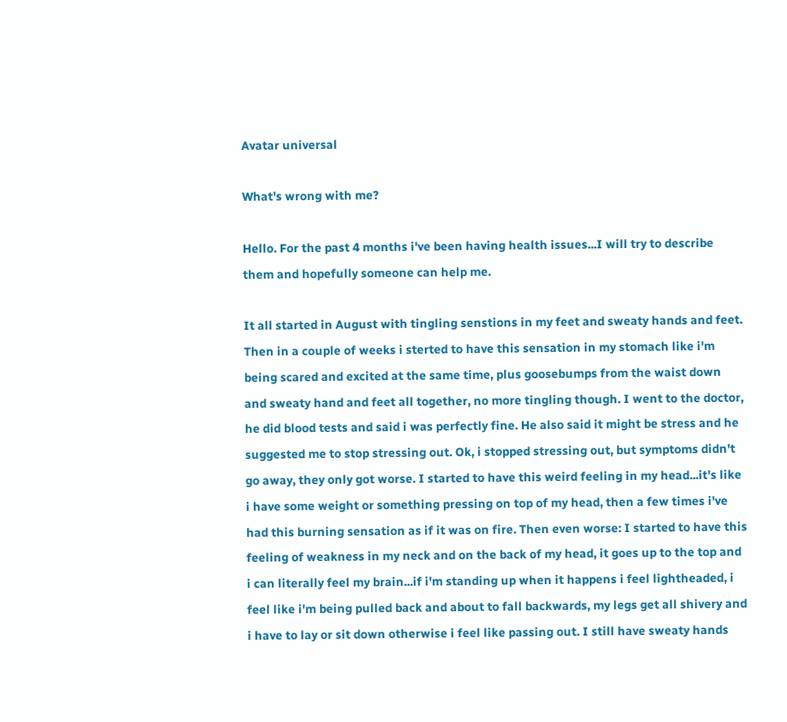Avatar universal

What's wrong with me?

Hello. For the past 4 months i've been having health issues...I will try to describe them and hopefully someone can help me.

It all started in August with tingling senstions in my feet and sweaty hands and feet. Then in a couple of weeks i sterted to have this sensation in my stomach like i'm being scared and excited at the same time, plus goosebumps from the waist down and sweaty hand and feet all together, no more tingling though. I went to the doctor, he did blood tests and said i was perfectly fine. He also said it might be stress and he suggested me to stop stressing out. Ok, i stopped stressing out, but symptoms didn't go away, they only got worse. I started to have this weird feeling in my head...it's like i have some weight or something pressing on top of my head, then a few times i've had this burning sensation as if it was on fire. Then even worse: I started to have this feeling of weakness in my neck and on the back of my head, it goes up to the top and i can literally feel my brain...if i'm standing up when it happens i feel lightheaded, i feel like i'm being pulled back and about to fall backwards, my legs get all shivery and i have to lay or sit down otherwise i feel like passing out. I still have sweaty hands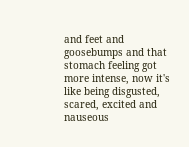and feet and goosebumps and that stomach feeling got more intense, now it's like being disgusted, scared, excited and nauseous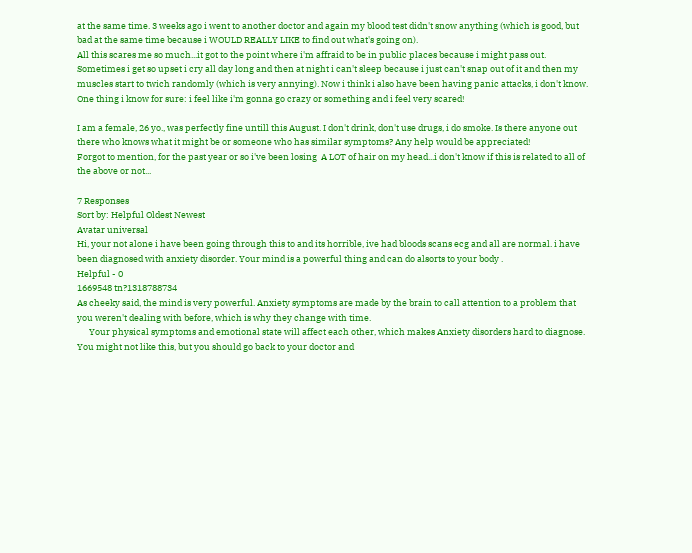at the same time. 3 weeks ago i went to another doctor and again my blood test didn't snow anything (which is good, but bad at the same time because i WOULD REALLY LIKE to find out what's going on).
All this scares me so much...it got to the point where i'm affraid to be in public places because i might pass out. Sometimes i get so upset i cry all day long and then at night i can't sleep because i just can't snap out of it and then my muscles start to twich randomly (which is very annying). Now i think i also have been having panic attacks, i don't know. One thing i know for sure: i feel like i'm gonna go crazy or something and i feel very scared!

I am a female, 26 yo., was perfectly fine untill this August. I don't drink, don't use drugs, i do smoke. Is there anyone out there who knows what it might be or someone who has similar symptoms? Any help would be appreciated!
Forgot to mention, for the past year or so i've been losing  A LOT of hair on my head...i don't know if this is related to all of the above or not...

7 Responses
Sort by: Helpful Oldest Newest
Avatar universal
Hi, your not alone i have been going through this to and its horrible, ive had bloods scans ecg and all are normal. i have been diagnosed with anxiety disorder. Your mind is a powerful thing and can do alsorts to your body .
Helpful - 0
1669548 tn?1318788734
As cheeky said, the mind is very powerful. Anxiety symptoms are made by the brain to call attention to a problem that you weren't dealing with before, which is why they change with time.
      Your physical symptoms and emotional state will affect each other, which makes Anxiety disorders hard to diagnose. You might not like this, but you should go back to your doctor and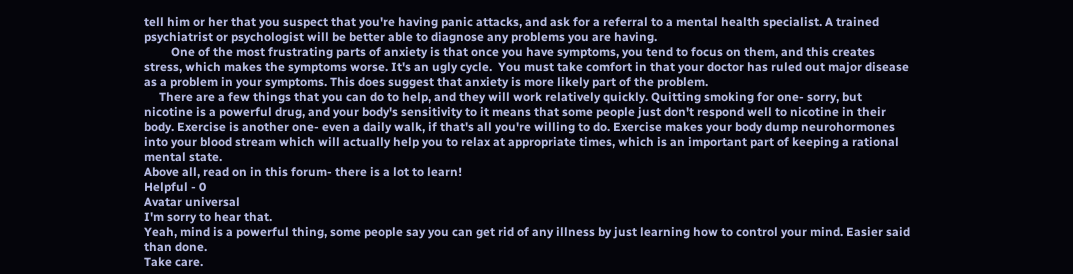tell him or her that you suspect that you're having panic attacks, and ask for a referral to a mental health specialist. A trained psychiatrist or psychologist will be better able to diagnose any problems you are having.
         One of the most frustrating parts of anxiety is that once you have symptoms, you tend to focus on them, and this creates stress, which makes the symptoms worse. It's an ugly cycle.  You must take comfort in that your doctor has ruled out major disease as a problem in your symptoms. This does suggest that anxiety is more likely part of the problem.
     There are a few things that you can do to help, and they will work relatively quickly. Quitting smoking for one- sorry, but nicotine is a powerful drug, and your body's sensitivity to it means that some people just don't respond well to nicotine in their body. Exercise is another one- even a daily walk, if that's all you're willing to do. Exercise makes your body dump neurohormones into your blood stream which will actually help you to relax at appropriate times, which is an important part of keeping a rational mental state.
Above all, read on in this forum- there is a lot to learn!
Helpful - 0
Avatar universal
I'm sorry to hear that.
Yeah, mind is a powerful thing, some people say you can get rid of any illness by just learning how to control your mind. Easier said than done.
Take care.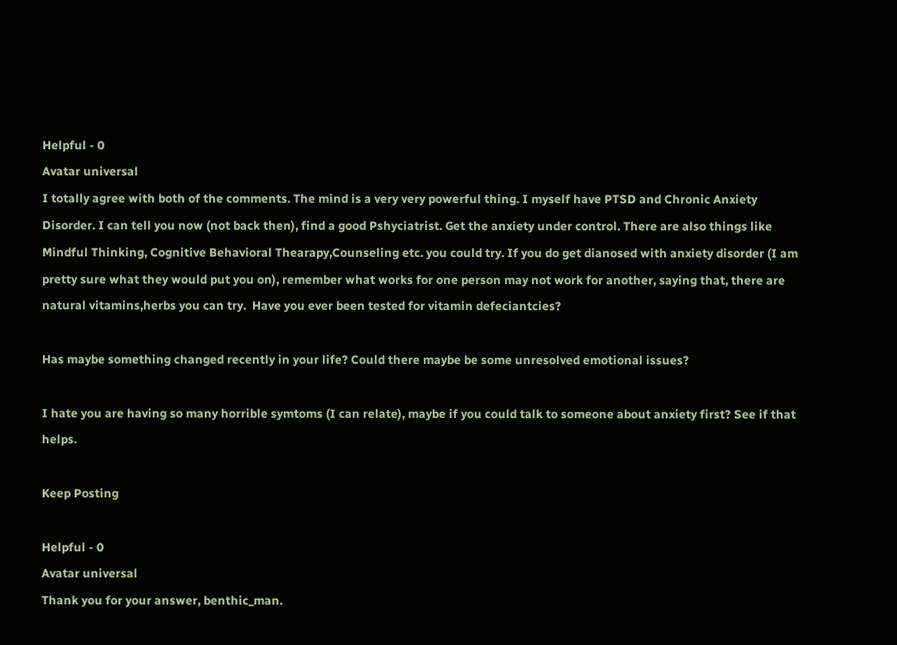Helpful - 0
Avatar universal
I totally agree with both of the comments. The mind is a very very powerful thing. I myself have PTSD and Chronic Anxiety Disorder. I can tell you now (not back then), find a good Pshyciatrist. Get the anxiety under control. There are also things like Mindful Thinking, Cognitive Behavioral Thearapy,Counseling etc. you could try. If you do get dianosed with anxiety disorder (I am pretty sure what they would put you on), remember what works for one person may not work for another, saying that, there are natural vitamins,herbs you can try.  Have you ever been tested for vitamin defeciantcies?

Has maybe something changed recently in your life? Could there maybe be some unresolved emotional issues?

I hate you are having so many horrible symtoms (I can relate), maybe if you could talk to someone about anxiety first? See if that helps.

Keep Posting

Helpful - 0
Avatar universal
Thank you for your answer, benthic_man.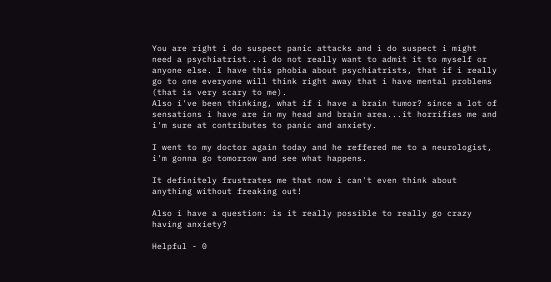You are right i do suspect panic attacks and i do suspect i might need a psychiatrist...i do not really want to admit it to myself or anyone else. I have this phobia about psychiatrists, that if i really go to one everyone will think right away that i have mental problems (that is very scary to me).
Also i've been thinking, what if i have a brain tumor? since a lot of sensations i have are in my head and brain area...it horrifies me and i'm sure at contributes to panic and anxiety.

I went to my doctor again today and he reffered me to a neurologist, i'm gonna go tomorrow and see what happens.

It definitely frustrates me that now i can't even think about anything without freaking out!

Also i have a question: is it really possible to really go crazy having anxiety?

Helpful - 0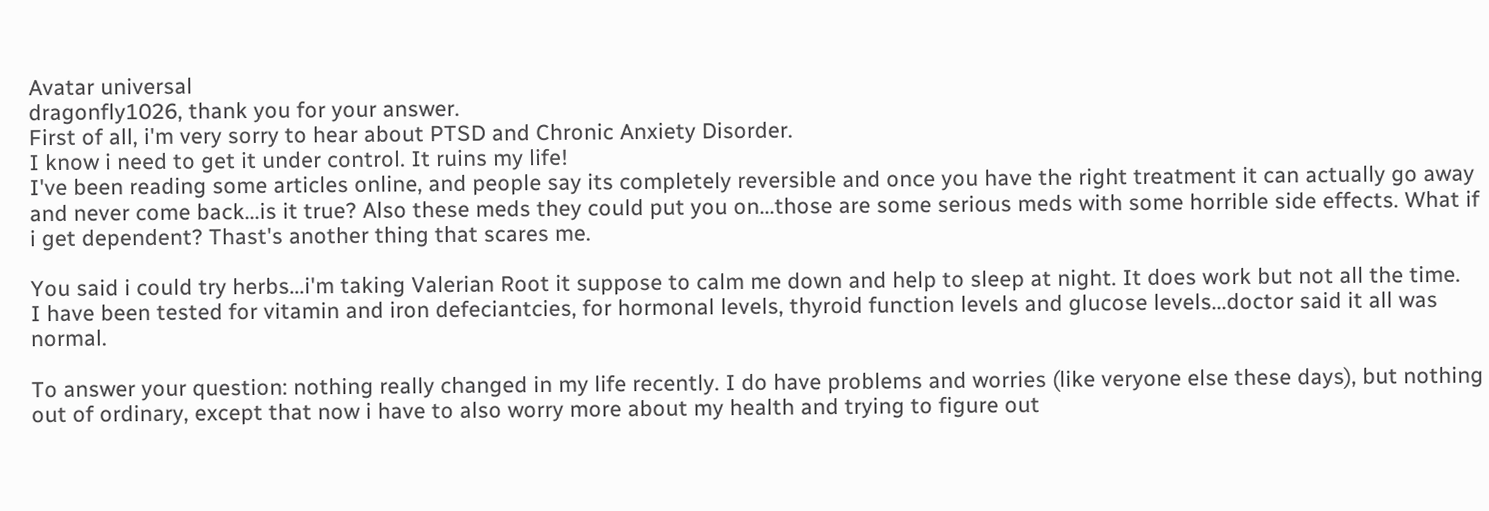Avatar universal
dragonfly1026, thank you for your answer.
First of all, i'm very sorry to hear about PTSD and Chronic Anxiety Disorder.
I know i need to get it under control. It ruins my life!
I've been reading some articles online, and people say its completely reversible and once you have the right treatment it can actually go away and never come back...is it true? Also these meds they could put you on...those are some serious meds with some horrible side effects. What if i get dependent? Thast's another thing that scares me.

You said i could try herbs...i'm taking Valerian Root it suppose to calm me down and help to sleep at night. It does work but not all the time.
I have been tested for vitamin and iron defeciantcies, for hormonal levels, thyroid function levels and glucose levels...doctor said it all was normal.

To answer your question: nothing really changed in my life recently. I do have problems and worries (like veryone else these days), but nothing out of ordinary, except that now i have to also worry more about my health and trying to figure out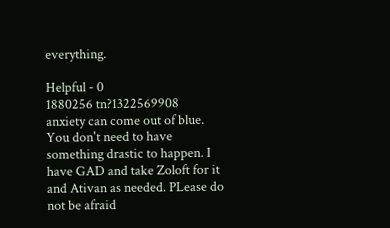everything.

Helpful - 0
1880256 tn?1322569908
anxiety can come out of blue. You don't need to have something drastic to happen. I have GAD and take Zoloft for it and Ativan as needed. PLease do not be afraid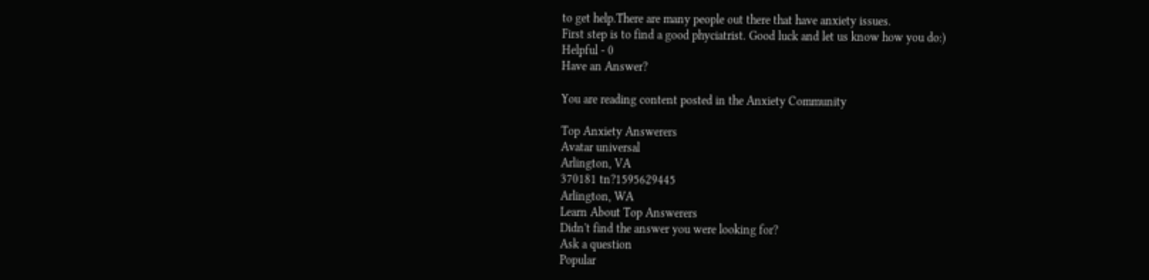to get help.There are many people out there that have anxiety issues.
First step is to find a good phyciatrist. Good luck and let us know how you do:)
Helpful - 0
Have an Answer?

You are reading content posted in the Anxiety Community

Top Anxiety Answerers
Avatar universal
Arlington, VA
370181 tn?1595629445
Arlington, WA
Learn About Top Answerers
Didn't find the answer you were looking for?
Ask a question
Popular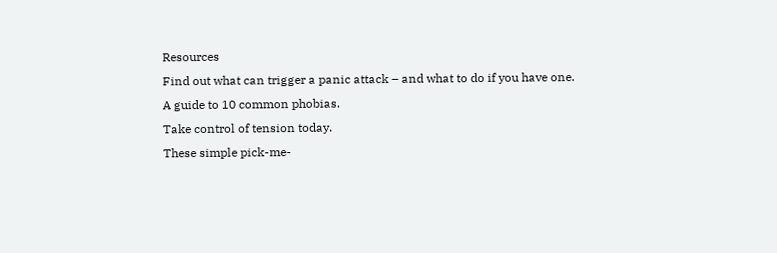Resources
Find out what can trigger a panic attack – and what to do if you have one.
A guide to 10 common phobias.
Take control of tension today.
These simple pick-me-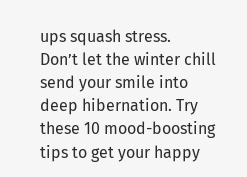ups squash stress.
Don’t let the winter chill send your smile into deep hibernation. Try these 10 mood-boosting tips to get your happy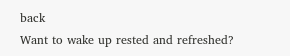back
Want to wake up rested and refreshed?